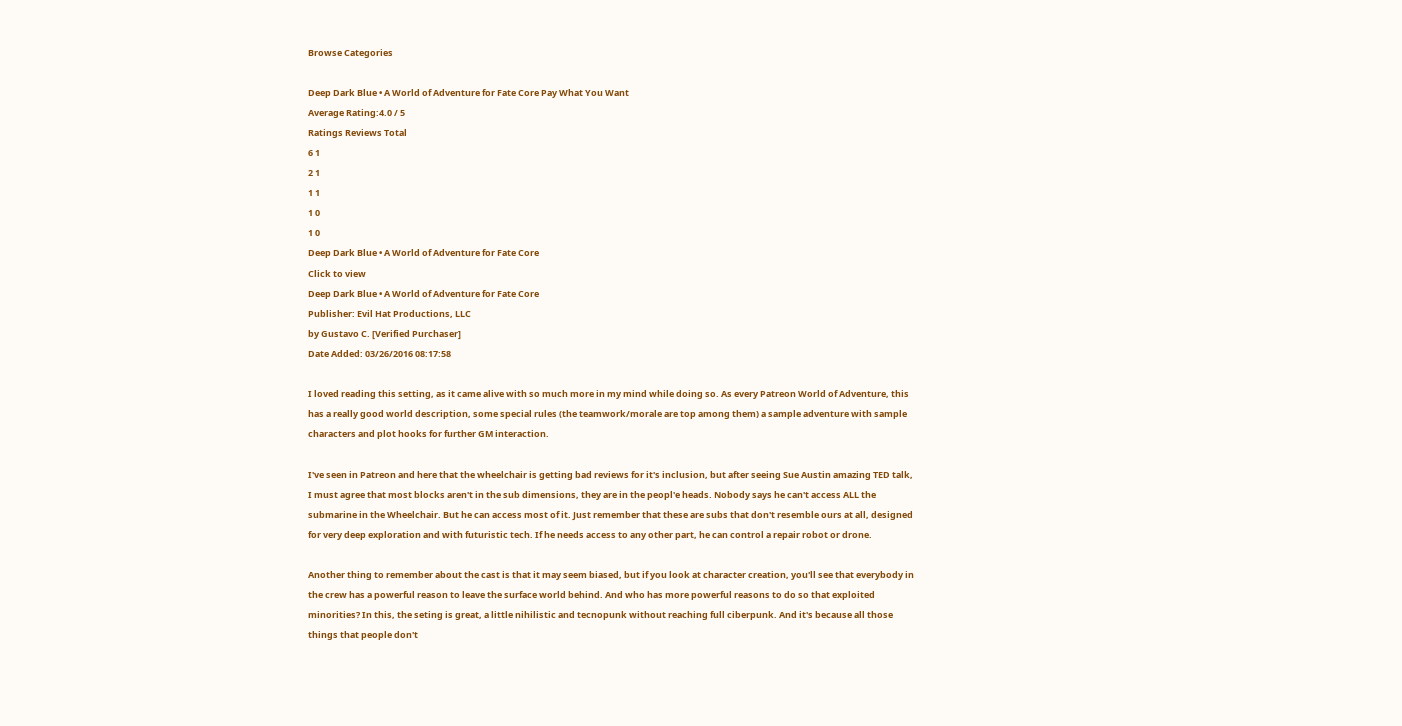Browse Categories

Deep Dark Blue • A World of Adventure for Fate Core Pay What You Want
Average Rating:4.0 / 5
Ratings Reviews Total
6 1
2 1
1 1
1 0
1 0
Deep Dark Blue • A World of Adventure for Fate Core
Click to view
Deep Dark Blue • A World of Adventure for Fate Core
Publisher: Evil Hat Productions, LLC
by Gustavo C. [Verified Purchaser]
Date Added: 03/26/2016 08:17:58

I loved reading this setting, as it came alive with so much more in my mind while doing so. As every Patreon World of Adventure, this has a really good world description, some special rules (the teamwork/morale are top among them) a sample adventure with sample characters and plot hooks for further GM interaction.

I've seen in Patreon and here that the wheelchair is getting bad reviews for it's inclusion, but after seeing Sue Austin amazing TED talk, I must agree that most blocks aren't in the sub dimensions, they are in the peopl'e heads. Nobody says he can't access ALL the submarine in the Wheelchair. But he can access most of it. Just remember that these are subs that don't resemble ours at all, designed for very deep exploration and with futuristic tech. If he needs access to any other part, he can control a repair robot or drone.

Another thing to remember about the cast is that it may seem biased, but if you look at character creation, you'll see that everybody in the crew has a powerful reason to leave the surface world behind. And who has more powerful reasons to do so that exploited minorities? In this, the seting is great, a little nihilistic and tecnopunk without reaching full ciberpunk. And it's because all those things that people don't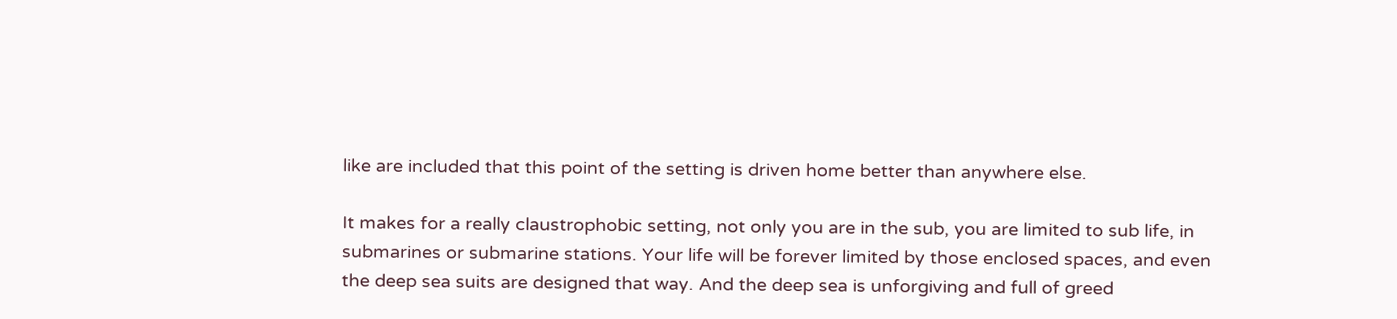like are included that this point of the setting is driven home better than anywhere else.

It makes for a really claustrophobic setting, not only you are in the sub, you are limited to sub life, in submarines or submarine stations. Your life will be forever limited by those enclosed spaces, and even the deep sea suits are designed that way. And the deep sea is unforgiving and full of greed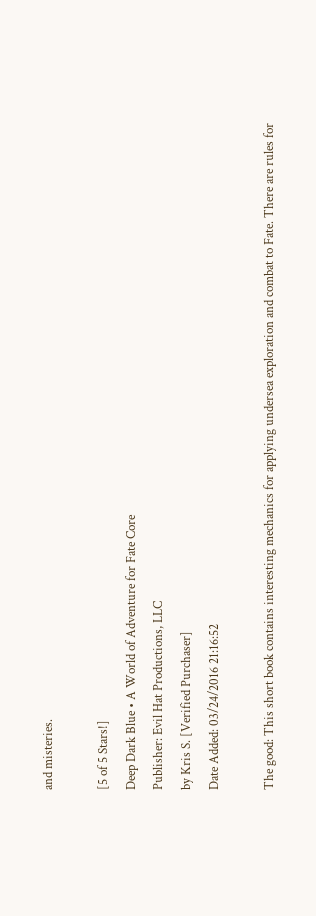and misteries.

[5 of 5 Stars!]
Deep Dark Blue • A World of Adventure for Fate Core
Publisher: Evil Hat Productions, LLC
by Kris S. [Verified Purchaser]
Date Added: 03/24/2016 21:16:52

The good: This short book contains interesting mechanics for applying undersea exploration and combat to Fate. There are rules for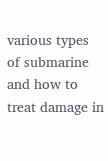various types of submarine and how to treat damage in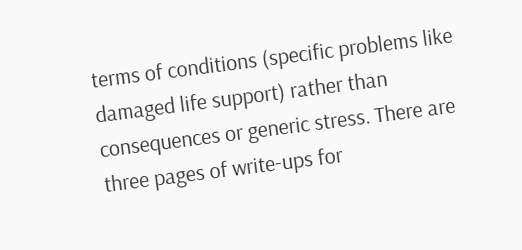terms of conditions (specific problems like damaged life support) rather than consequences or generic stress. There are three pages of write-ups for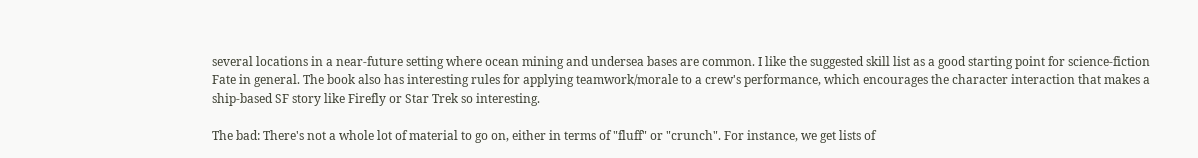several locations in a near-future setting where ocean mining and undersea bases are common. I like the suggested skill list as a good starting point for science-fiction Fate in general. The book also has interesting rules for applying teamwork/morale to a crew's performance, which encourages the character interaction that makes a ship-based SF story like Firefly or Star Trek so interesting.

The bad: There's not a whole lot of material to go on, either in terms of "fluff" or "crunch". For instance, we get lists of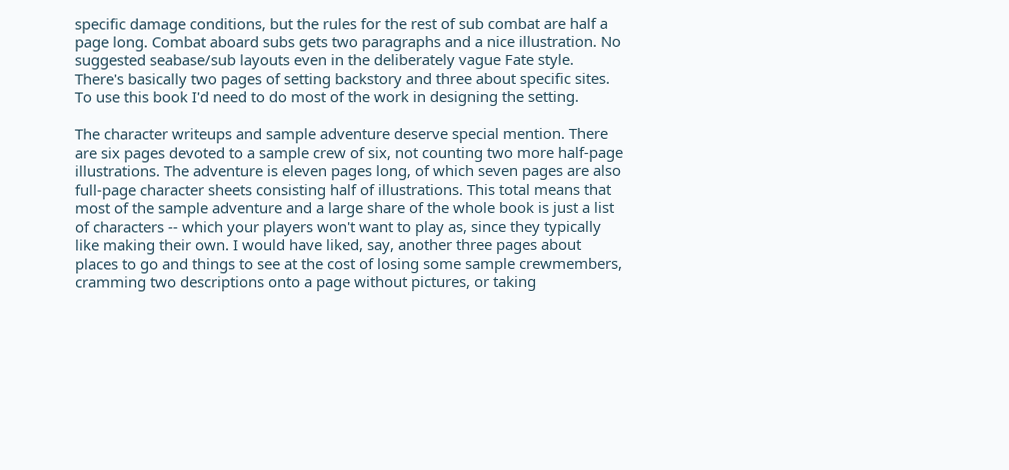specific damage conditions, but the rules for the rest of sub combat are half a page long. Combat aboard subs gets two paragraphs and a nice illustration. No suggested seabase/sub layouts even in the deliberately vague Fate style. There's basically two pages of setting backstory and three about specific sites. To use this book I'd need to do most of the work in designing the setting.

The character writeups and sample adventure deserve special mention. There are six pages devoted to a sample crew of six, not counting two more half-page illustrations. The adventure is eleven pages long, of which seven pages are also full-page character sheets consisting half of illustrations. This total means that most of the sample adventure and a large share of the whole book is just a list of characters -- which your players won't want to play as, since they typically like making their own. I would have liked, say, another three pages about places to go and things to see at the cost of losing some sample crewmembers, cramming two descriptions onto a page without pictures, or taking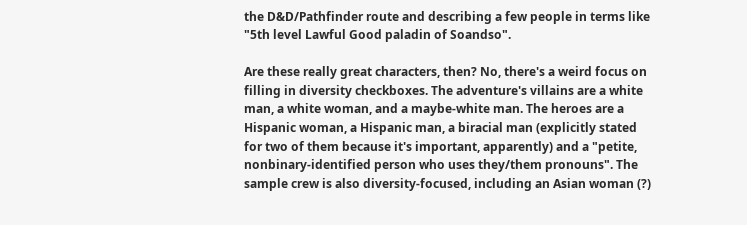the D&D/Pathfinder route and describing a few people in terms like "5th level Lawful Good paladin of Soandso".

Are these really great characters, then? No, there's a weird focus on filling in diversity checkboxes. The adventure's villains are a white man, a white woman, and a maybe-white man. The heroes are a Hispanic woman, a Hispanic man, a biracial man (explicitly stated for two of them because it's important, apparently) and a "petite, nonbinary-identified person who uses they/them pronouns". The sample crew is also diversity-focused, including an Asian woman (?)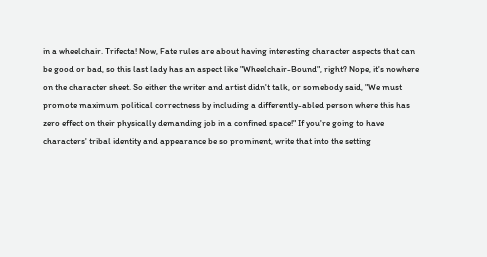in a wheelchair. Trifecta! Now, Fate rules are about having interesting character aspects that can be good or bad, so this last lady has an aspect like "Wheelchair-Bound", right? Nope, it's nowhere on the character sheet. So either the writer and artist didn't talk, or somebody said, "We must promote maximum political correctness by including a differently-abled person where this has zero effect on their physically demanding job in a confined space!" If you're going to have characters' tribal identity and appearance be so prominent, write that into the setting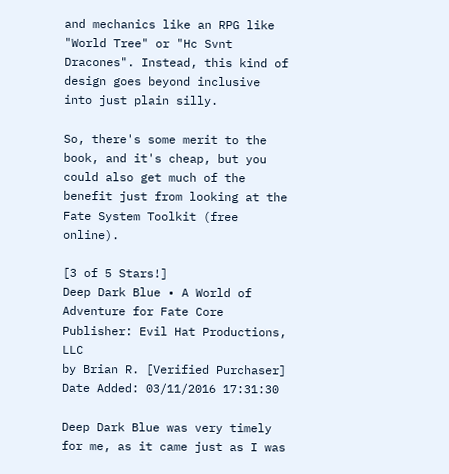and mechanics like an RPG like "World Tree" or "Hc Svnt Dracones". Instead, this kind of design goes beyond inclusive into just plain silly.

So, there's some merit to the book, and it's cheap, but you could also get much of the benefit just from looking at the Fate System Toolkit (free online).

[3 of 5 Stars!]
Deep Dark Blue • A World of Adventure for Fate Core
Publisher: Evil Hat Productions, LLC
by Brian R. [Verified Purchaser]
Date Added: 03/11/2016 17:31:30

Deep Dark Blue was very timely for me, as it came just as I was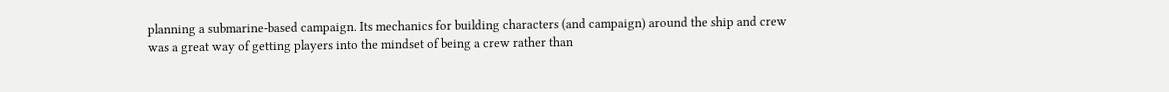planning a submarine-based campaign. Its mechanics for building characters (and campaign) around the ship and crew was a great way of getting players into the mindset of being a crew rather than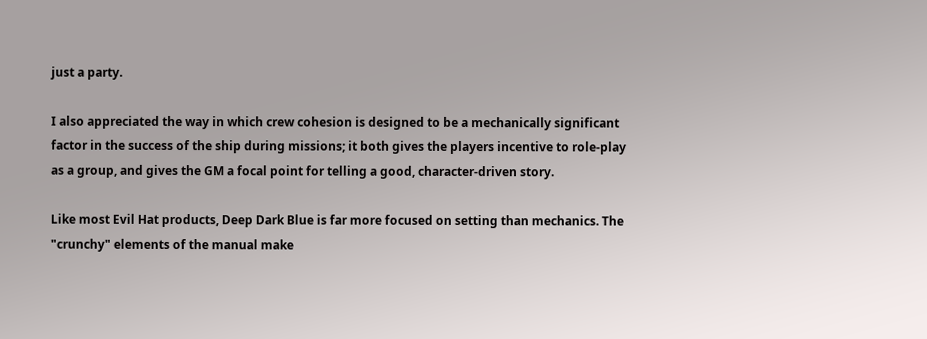just a party.

I also appreciated the way in which crew cohesion is designed to be a mechanically significant factor in the success of the ship during missions; it both gives the players incentive to role-play as a group, and gives the GM a focal point for telling a good, character-driven story.

Like most Evil Hat products, Deep Dark Blue is far more focused on setting than mechanics. The "crunchy" elements of the manual make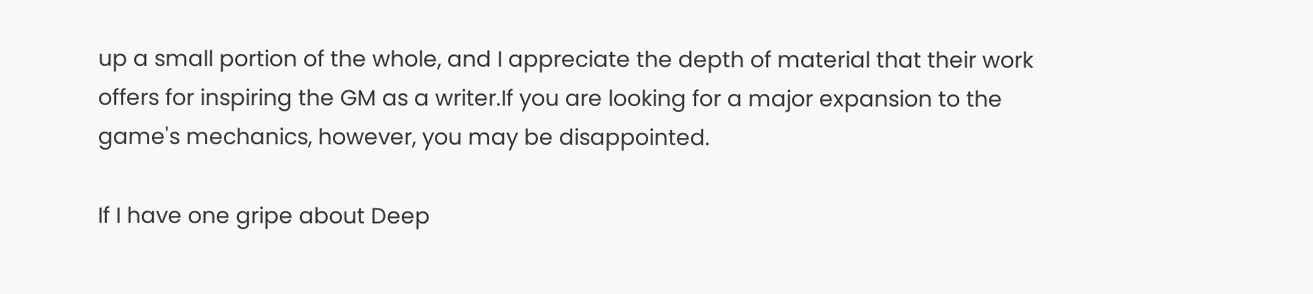up a small portion of the whole, and I appreciate the depth of material that their work offers for inspiring the GM as a writer.If you are looking for a major expansion to the game's mechanics, however, you may be disappointed.

If I have one gripe about Deep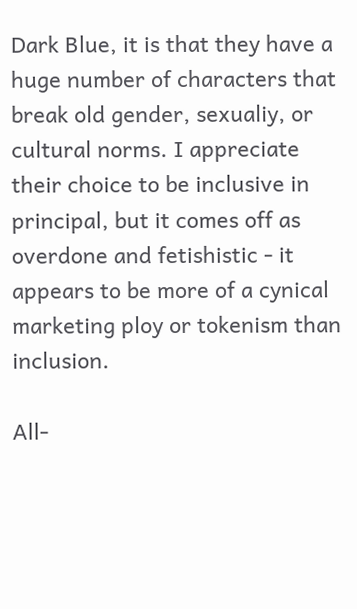Dark Blue, it is that they have a huge number of characters that break old gender, sexualiy, or cultural norms. I appreciate their choice to be inclusive in principal, but it comes off as overdone and fetishistic - it appears to be more of a cynical marketing ploy or tokenism than inclusion.

All-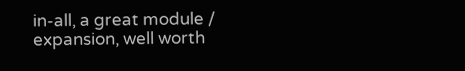in-all, a great module / expansion, well worth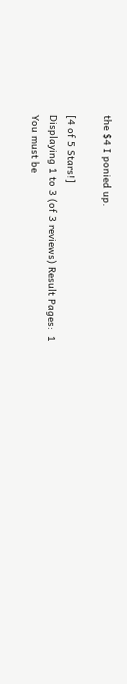the $4 I ponied up.

[4 of 5 Stars!]
Displaying 1 to 3 (of 3 reviews) Result Pages:  1
You must be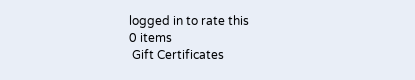logged in to rate this
0 items
 Gift Certificates